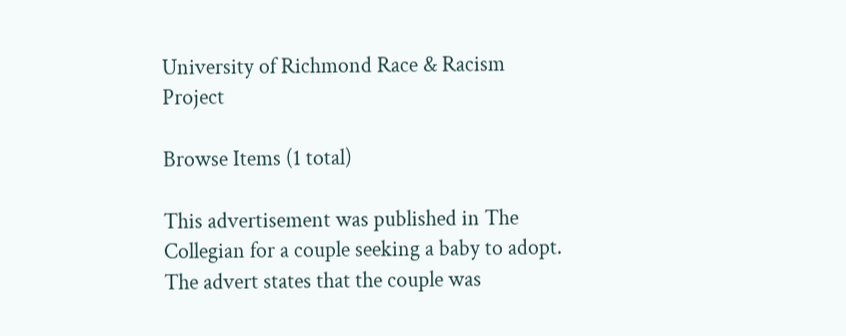University of Richmond Race & Racism Project

Browse Items (1 total)

This advertisement was published in The Collegian for a couple seeking a baby to adopt. The advert states that the couple was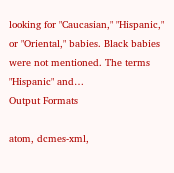looking for "Caucasian," "Hispanic," or "Oriental," babies. Black babies were not mentioned. The terms "Hispanic" and…
Output Formats

atom, dcmes-xml,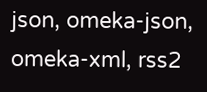json, omeka-json, omeka-xml, rss2